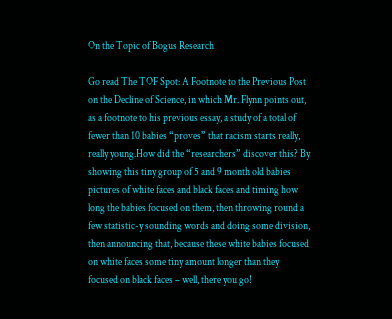On the Topic of Bogus Research

Go read The TOF Spot: A Footnote to the Previous Post on the Decline of Science, in which Mr. Flynn points out, as a footnote to his previous essay, a study of a total of fewer than 10 babies “proves” that racism starts really, really young.How did the “researchers” discover this? By showing this tiny group of 5 and 9 month old babies pictures of white faces and black faces and timing how long the babies focused on them, then throwing round a few statistic-y sounding words and doing some division, then announcing that, because these white babies focused on white faces some tiny amount longer than they focused on black faces – well, there you go!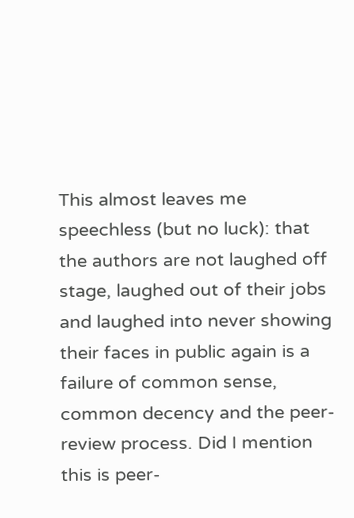This almost leaves me speechless (but no luck): that the authors are not laughed off stage, laughed out of their jobs and laughed into never showing their faces in public again is a failure of common sense, common decency and the peer-review process. Did I mention this is peer-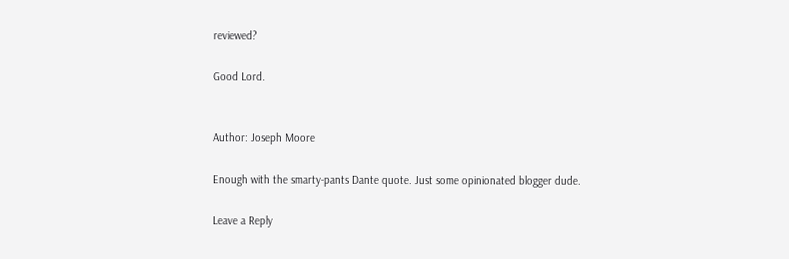reviewed?

Good Lord.


Author: Joseph Moore

Enough with the smarty-pants Dante quote. Just some opinionated blogger dude.

Leave a Reply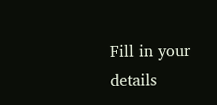Fill in your details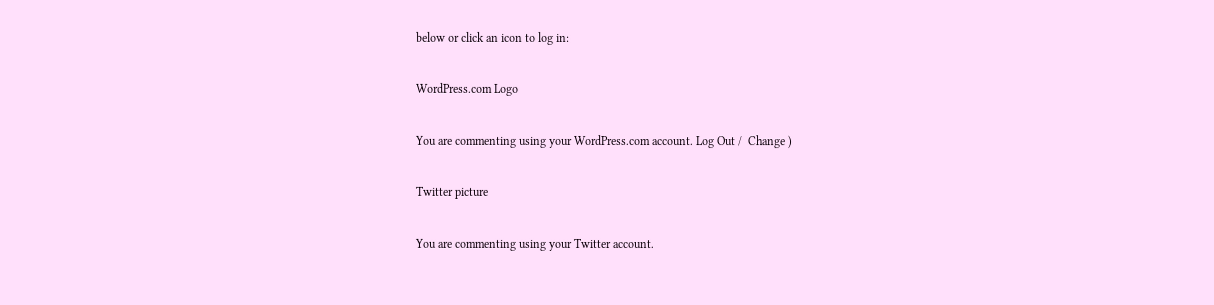below or click an icon to log in:

WordPress.com Logo

You are commenting using your WordPress.com account. Log Out /  Change )

Twitter picture

You are commenting using your Twitter account.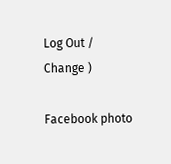Log Out /  Change )

Facebook photo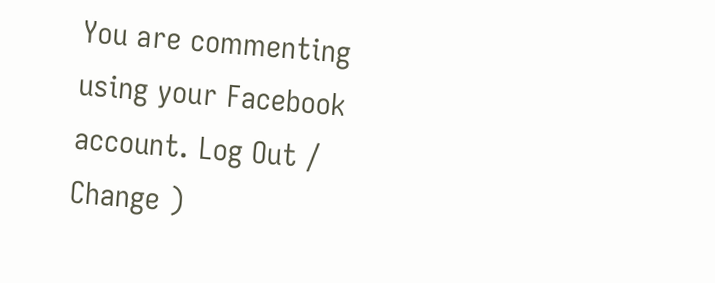You are commenting using your Facebook account. Log Out /  Change )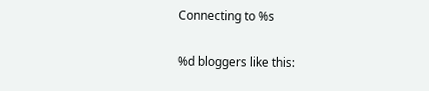Connecting to %s

%d bloggers like this: